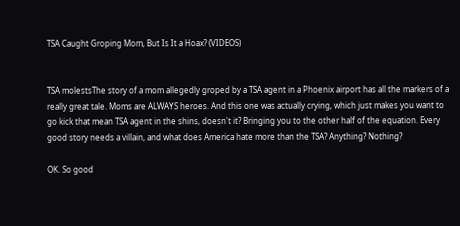TSA Caught Groping Mom, But Is It a Hoax? (VIDEOS)


TSA molestsThe story of a mom allegedly groped by a TSA agent in a Phoenix airport has all the markers of a really great tale. Moms are ALWAYS heroes. And this one was actually crying, which just makes you want to go kick that mean TSA agent in the shins, doesn't it? Bringing you to the other half of the equation. Every good story needs a villain, and what does America hate more than the TSA? Anything? Nothing?

OK. So good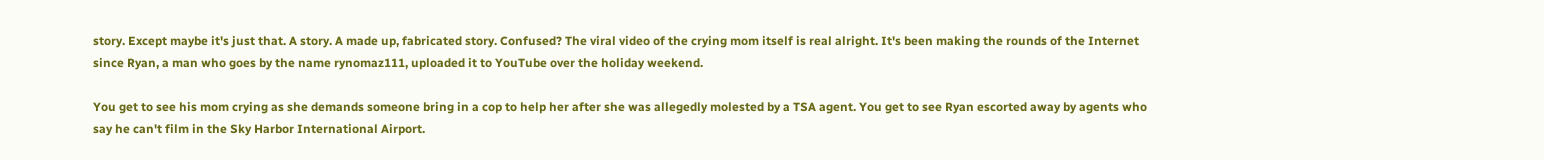story. Except maybe it's just that. A story. A made up, fabricated story. Confused? The viral video of the crying mom itself is real alright. It's been making the rounds of the Internet since Ryan, a man who goes by the name rynomaz111, uploaded it to YouTube over the holiday weekend.

You get to see his mom crying as she demands someone bring in a cop to help her after she was allegedly molested by a TSA agent. You get to see Ryan escorted away by agents who say he can't film in the Sky Harbor International Airport.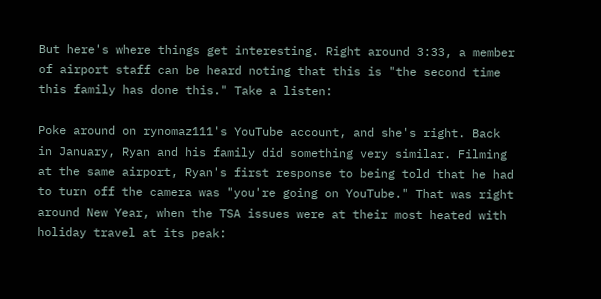But here's where things get interesting. Right around 3:33, a member of airport staff can be heard noting that this is "the second time this family has done this." Take a listen:

Poke around on rynomaz111's YouTube account, and she's right. Back in January, Ryan and his family did something very similar. Filming at the same airport, Ryan's first response to being told that he had to turn off the camera was "you're going on YouTube." That was right around New Year, when the TSA issues were at their most heated with holiday travel at its peak: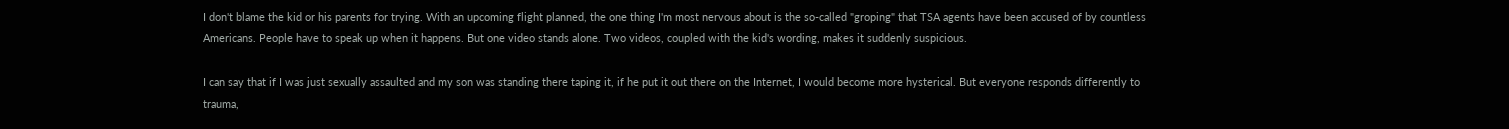I don't blame the kid or his parents for trying. With an upcoming flight planned, the one thing I'm most nervous about is the so-called "groping" that TSA agents have been accused of by countless Americans. People have to speak up when it happens. But one video stands alone. Two videos, coupled with the kid's wording, makes it suddenly suspicious.

I can say that if I was just sexually assaulted and my son was standing there taping it, if he put it out there on the Internet, I would become more hysterical. But everyone responds differently to trauma,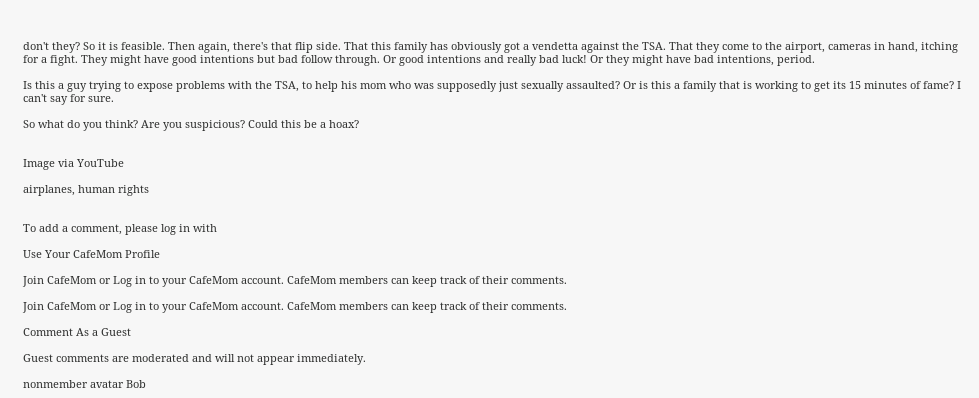don't they? So it is feasible. Then again, there's that flip side. That this family has obviously got a vendetta against the TSA. That they come to the airport, cameras in hand, itching for a fight. They might have good intentions but bad follow through. Or good intentions and really bad luck! Or they might have bad intentions, period.

Is this a guy trying to expose problems with the TSA, to help his mom who was supposedly just sexually assaulted? Or is this a family that is working to get its 15 minutes of fame? I can't say for sure.

So what do you think? Are you suspicious? Could this be a hoax?


Image via YouTube

airplanes, human rights


To add a comment, please log in with

Use Your CafeMom Profile

Join CafeMom or Log in to your CafeMom account. CafeMom members can keep track of their comments.

Join CafeMom or Log in to your CafeMom account. CafeMom members can keep track of their comments.

Comment As a Guest

Guest comments are moderated and will not appear immediately.

nonmember avatar Bob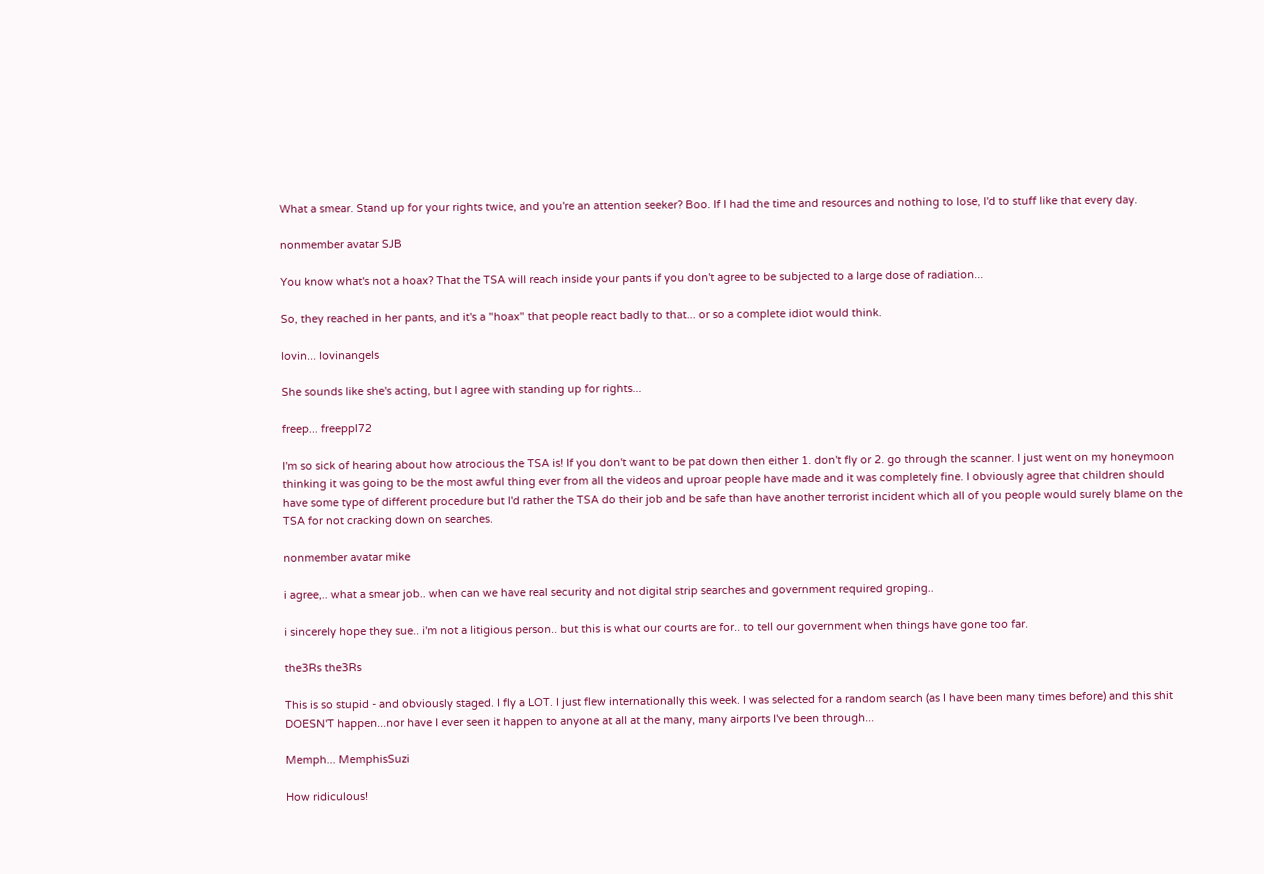What a smear. Stand up for your rights twice, and you're an attention seeker? Boo. If I had the time and resources and nothing to lose, I'd to stuff like that every day.

nonmember avatar SJB

You know what's not a hoax? That the TSA will reach inside your pants if you don't agree to be subjected to a large dose of radiation...

So, they reached in her pants, and it's a "hoax" that people react badly to that... or so a complete idiot would think.

lovin... lovinangels

She sounds like she's acting, but I agree with standing up for rights...

freep... freeppl72

I'm so sick of hearing about how atrocious the TSA is! If you don't want to be pat down then either 1. don't fly or 2. go through the scanner. I just went on my honeymoon thinking it was going to be the most awful thing ever from all the videos and uproar people have made and it was completely fine. I obviously agree that children should have some type of different procedure but I'd rather the TSA do their job and be safe than have another terrorist incident which all of you people would surely blame on the TSA for not cracking down on searches.

nonmember avatar mike

i agree,.. what a smear job.. when can we have real security and not digital strip searches and government required groping..

i sincerely hope they sue.. i'm not a litigious person.. but this is what our courts are for.. to tell our government when things have gone too far.

the3Rs the3Rs

This is so stupid - and obviously staged. I fly a LOT. I just flew internationally this week. I was selected for a random search (as I have been many times before) and this shit DOESN'T happen...nor have I ever seen it happen to anyone at all at the many, many airports I've been through...

Memph... MemphisSuzi

How ridiculous!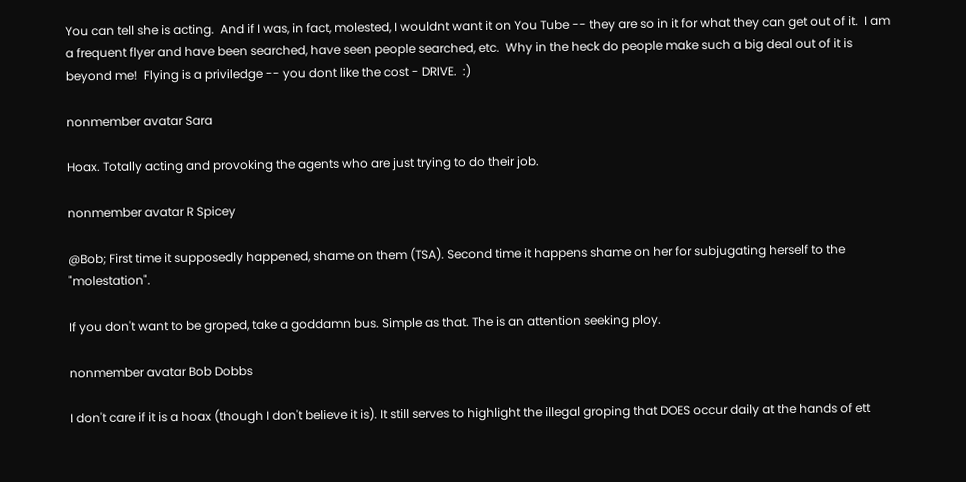You can tell she is acting.  And if I was, in fact, molested, I wouldnt want it on You Tube -- they are so in it for what they can get out of it.  I am a frequent flyer and have been searched, have seen people searched, etc.  Why in the heck do people make such a big deal out of it is beyond me!  Flying is a priviledge -- you dont like the cost - DRIVE.  :)

nonmember avatar Sara

Hoax. Totally acting and provoking the agents who are just trying to do their job.

nonmember avatar R Spicey

@Bob; First time it supposedly happened, shame on them (TSA). Second time it happens shame on her for subjugating herself to the "molestation".

If you don't want to be groped, take a goddamn bus. Simple as that. The is an attention seeking ploy.

nonmember avatar Bob Dobbs

I don't care if it is a hoax (though I don't believe it is). It still serves to highlight the illegal groping that DOES occur daily at the hands of ett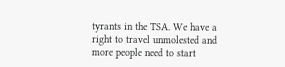tyrants in the TSA. We have a right to travel unmolested and more people need to start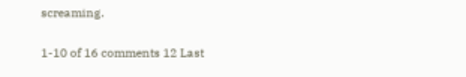screaming.

1-10 of 16 comments 12 Last